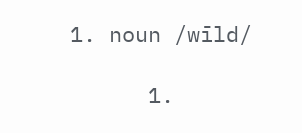1. noun /wīld/

      1.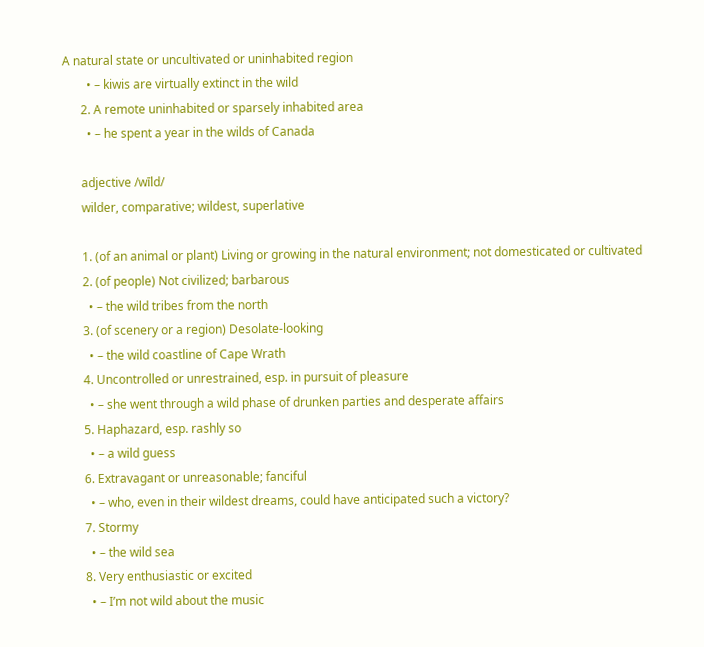A natural state or uncultivated or uninhabited region
        • – kiwis are virtually extinct in the wild
      2. A remote uninhabited or sparsely inhabited area
        • – he spent a year in the wilds of Canada

      adjective /wīld/
      wilder, comparative; wildest, superlative

      1. (of an animal or plant) Living or growing in the natural environment; not domesticated or cultivated
      2. (of people) Not civilized; barbarous
        • – the wild tribes from the north
      3. (of scenery or a region) Desolate-looking
        • – the wild coastline of Cape Wrath
      4. Uncontrolled or unrestrained, esp. in pursuit of pleasure
        • – she went through a wild phase of drunken parties and desperate affairs
      5. Haphazard, esp. rashly so
        • – a wild guess
      6. Extravagant or unreasonable; fanciful
        • – who, even in their wildest dreams, could have anticipated such a victory?
      7. Stormy
        • – the wild sea
      8. Very enthusiastic or excited
        • – I’m not wild about the music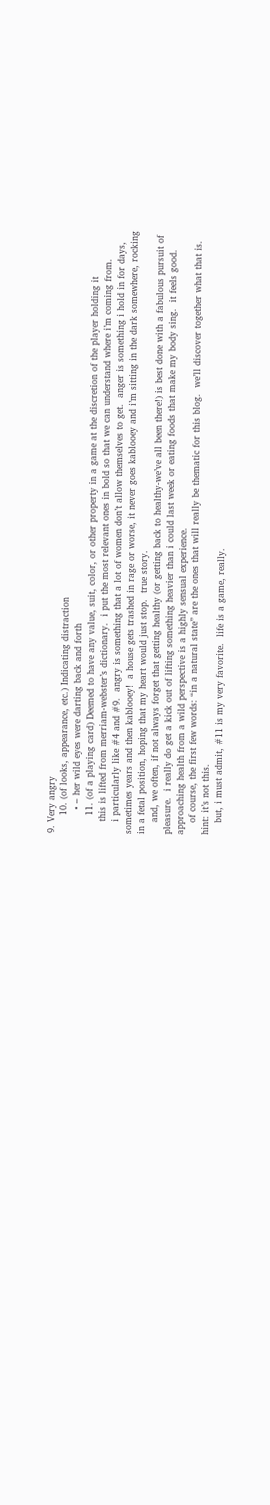9. Very angry
      10. (of looks, appearance, etc.) Indicating distraction
        • – her wild eyes were darting back and forth
      11. (of a playing card) Deemed to have any value, suit, color, or other property in a game at the discretion of the player holding it
    this is lifted from merriam-webster’s dictionary.  i put the most relevant ones in bold so that we can understand where i’m coming from.
    i particularly like #4 and #9.  angry is something that a lot of women don’t allow themselves to get.  anger is something i hold in for days, sometimes years and then kablooey!  a house gets trashed in rage or worse, it never goes kablooey and i’m sitting in the dark somewhere, rocking in a fetal position, hoping that my heart would just stop.  true story.
    and, we often, if not always forget that getting healthy (or getting back to healthy-we’ve all been there!) is best done with a fabulous pursuit of pleasure.  i really do get a kick out of lifting something heavier than i could last week or eating foods that make my body sing.  it feels good.  approaching health from a wild perspective is a highly sensual experience.
    of course, the first few words: “in a natural state” are the ones that will really be thematic for this blog.  we’ll discover together what that is.  hint: it’s not this.
    but, i must admit, #11 is my very favorite.  life is a game, really.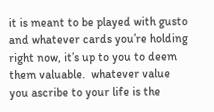it is meant to be played with gusto and whatever cards you’re holding right now, it’s up to you to deem them valuable.  whatever value you ascribe to your life is the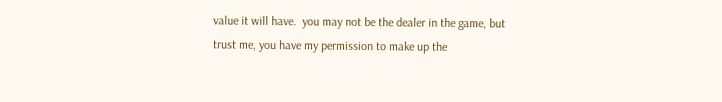value it will have.  you may not be the dealer in the game, but trust me, you have my permission to make up the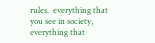rules.  everything that you see in society, everything that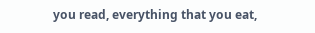you read, everything that you eat,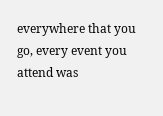everywhere that you go, every event you attend was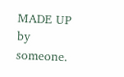MADE UP by someone.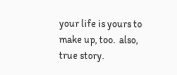your life is yours to make up, too.  also, true story.